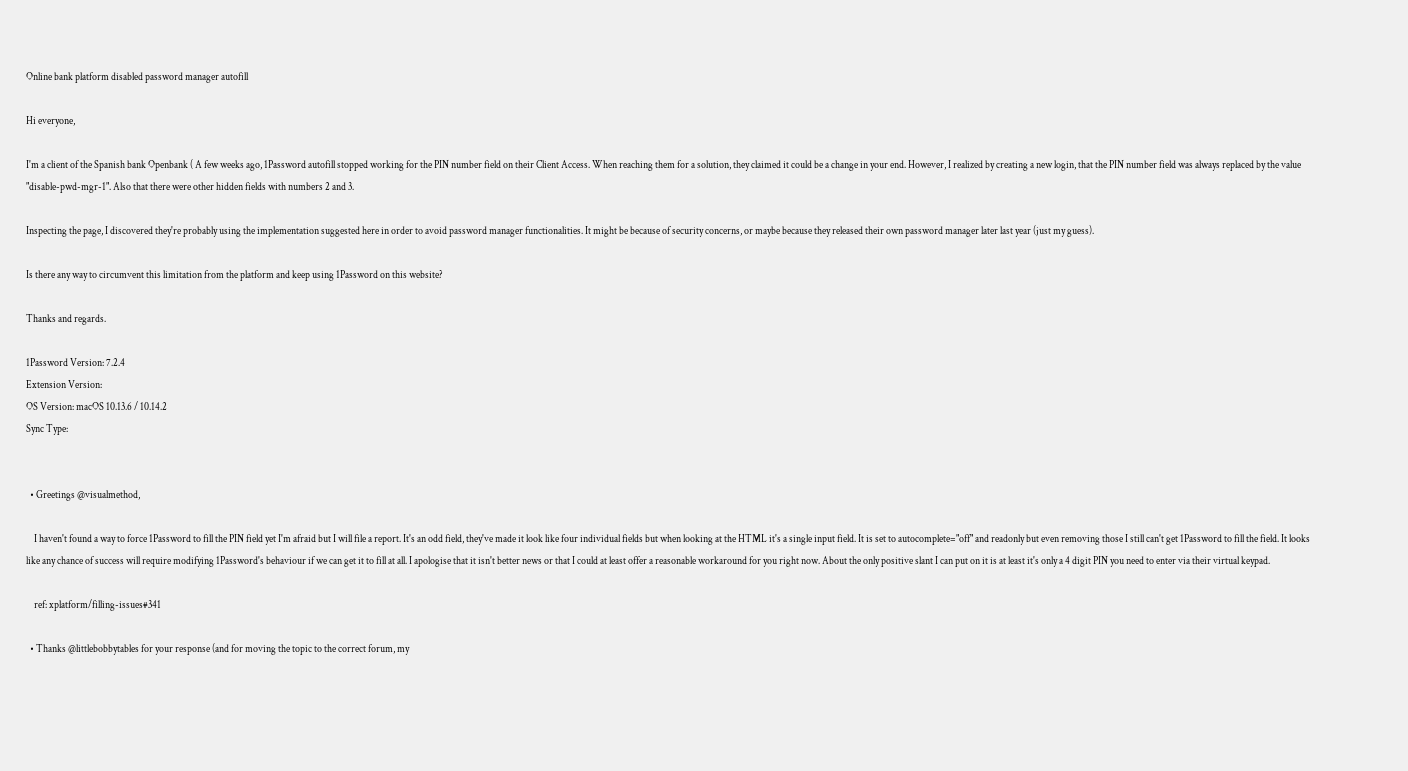Online bank platform disabled password manager autofill

Hi everyone,

I'm a client of the Spanish bank Openbank ( A few weeks ago, 1Password autofill stopped working for the PIN number field on their Client Access. When reaching them for a solution, they claimed it could be a change in your end. However, I realized by creating a new login, that the PIN number field was always replaced by the value "disable-pwd-mgr-1". Also that there were other hidden fields with numbers 2 and 3.

Inspecting the page, I discovered they're probably using the implementation suggested here in order to avoid password manager functionalities. It might be because of security concerns, or maybe because they released their own password manager later last year (just my guess).

Is there any way to circumvent this limitation from the platform and keep using 1Password on this website?

Thanks and regards.

1Password Version: 7.2.4
Extension Version:
OS Version: macOS 10.13.6 / 10.14.2
Sync Type:


  • Greetings @visualmethod,

    I haven't found a way to force 1Password to fill the PIN field yet I'm afraid but I will file a report. It's an odd field, they've made it look like four individual fields but when looking at the HTML it's a single input field. It is set to autocomplete="off" and readonly but even removing those I still can't get 1Password to fill the field. It looks like any chance of success will require modifying 1Password's behaviour if we can get it to fill at all. I apologise that it isn't better news or that I could at least offer a reasonable workaround for you right now. About the only positive slant I can put on it is at least it's only a 4 digit PIN you need to enter via their virtual keypad.

    ref: xplatform/filling-issues#341

  • Thanks @littlebobbytables for your response (and for moving the topic to the correct forum, my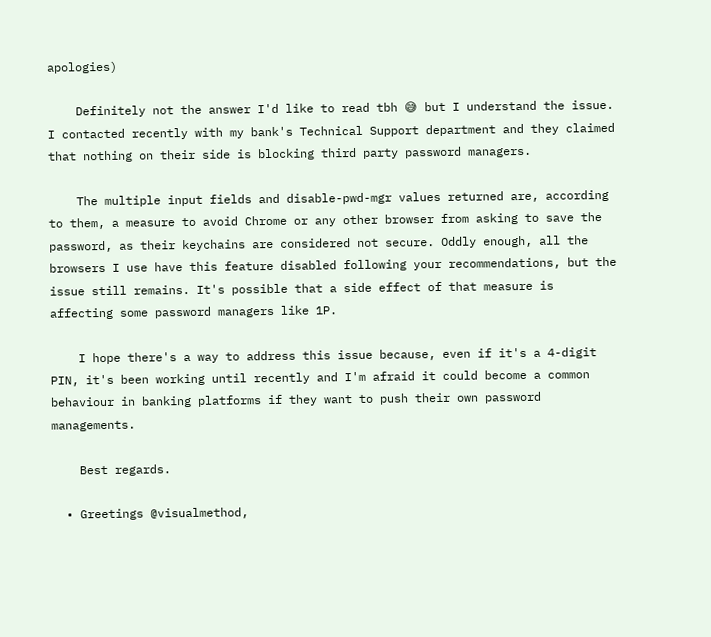apologies)

    Definitely not the answer I'd like to read tbh 😅 but I understand the issue. I contacted recently with my bank's Technical Support department and they claimed that nothing on their side is blocking third party password managers.

    The multiple input fields and disable-pwd-mgr values returned are, according to them, a measure to avoid Chrome or any other browser from asking to save the password, as their keychains are considered not secure. Oddly enough, all the browsers I use have this feature disabled following your recommendations, but the issue still remains. It's possible that a side effect of that measure is affecting some password managers like 1P.

    I hope there's a way to address this issue because, even if it's a 4-digit PIN, it's been working until recently and I'm afraid it could become a common behaviour in banking platforms if they want to push their own password managements.

    Best regards.

  • Greetings @visualmethod,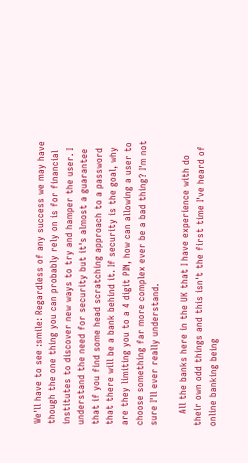We'll have to see :smile: Regardless of any success we may have though the one thing you can probably rely on is for financial institutes to discover new ways to try and hamper the user. I understand the need for security but it's almost a guarantee that if you find some head scratching approach to a password that there will be a bank behind it. If security is the goal, why are they limiting you to a 4 digit PIN, how can allowing a user to choose something far more complex ever be a bad thing? I'm not sure I'll ever really understand.

    All the banks here in the UK that I have experience with do their own odd things and this isn't the first time I've heard of online banking being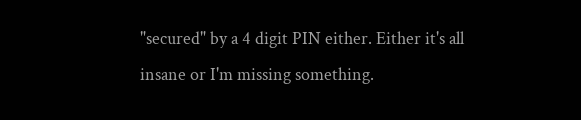"secured" by a 4 digit PIN either. Either it's all insane or I'm missing something.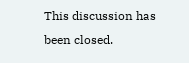This discussion has been closed.